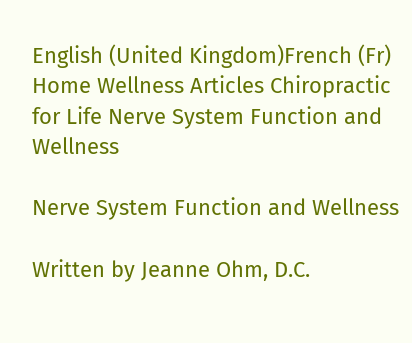English (United Kingdom)French (Fr)
Home Wellness Articles Chiropractic for Life Nerve System Function and Wellness

Nerve System Function and Wellness

Written by Jeanne Ohm, D.C.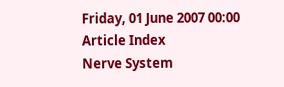Friday, 01 June 2007 00:00
Article Index
Nerve System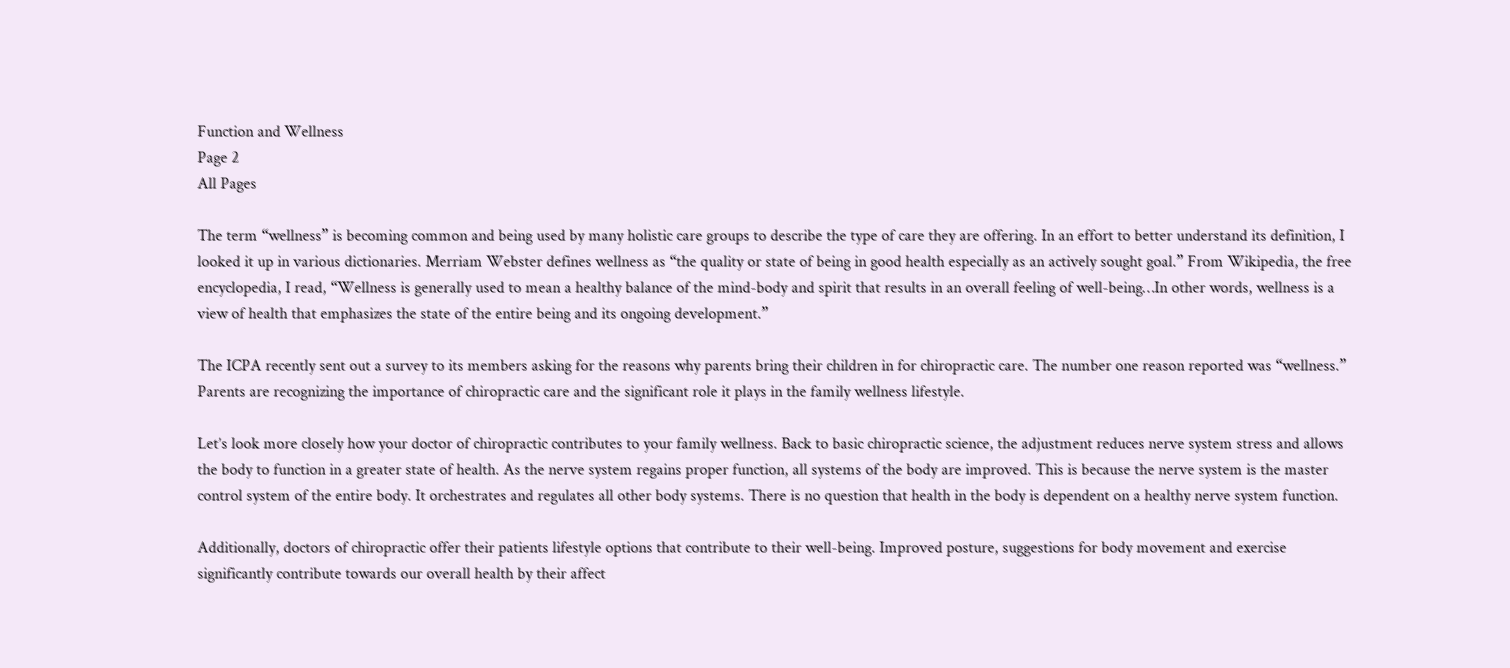Function and Wellness
Page 2
All Pages

The term “wellness” is becoming common and being used by many holistic care groups to describe the type of care they are offering. In an effort to better understand its definition, I looked it up in various dictionaries. Merriam Webster defines wellness as “the quality or state of being in good health especially as an actively sought goal.” From Wikipedia, the free encyclopedia, I read, “Wellness is generally used to mean a healthy balance of the mind-body and spirit that results in an overall feeling of well-being…In other words, wellness is a view of health that emphasizes the state of the entire being and its ongoing development.”

The ICPA recently sent out a survey to its members asking for the reasons why parents bring their children in for chiropractic care. The number one reason reported was “wellness.” Parents are recognizing the importance of chiropractic care and the significant role it plays in the family wellness lifestyle.

Let’s look more closely how your doctor of chiropractic contributes to your family wellness. Back to basic chiropractic science, the adjustment reduces nerve system stress and allows the body to function in a greater state of health. As the nerve system regains proper function, all systems of the body are improved. This is because the nerve system is the master control system of the entire body. It orchestrates and regulates all other body systems. There is no question that health in the body is dependent on a healthy nerve system function.

Additionally, doctors of chiropractic offer their patients lifestyle options that contribute to their well-being. Improved posture, suggestions for body movement and exercise significantly contribute towards our overall health by their affect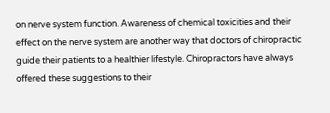on nerve system function. Awareness of chemical toxicities and their effect on the nerve system are another way that doctors of chiropractic guide their patients to a healthier lifestyle. Chiropractors have always offered these suggestions to their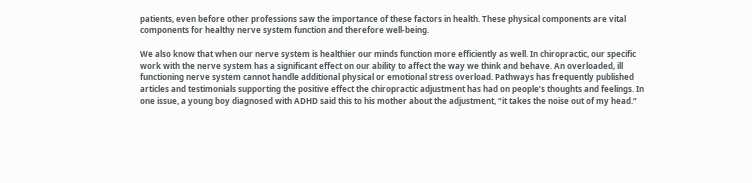patients, even before other professions saw the importance of these factors in health. These physical components are vital components for healthy nerve system function and therefore well-being.

We also know that when our nerve system is healthier our minds function more efficiently as well. In chiropractic, our specific work with the nerve system has a significant effect on our ability to affect the way we think and behave. An overloaded, ill functioning nerve system cannot handle additional physical or emotional stress overload. Pathways has frequently published articles and testimonials supporting the positive effect the chiropractic adjustment has had on people’s thoughts and feelings. In one issue, a young boy diagnosed with ADHD said this to his mother about the adjustment, “it takes the noise out of my head.”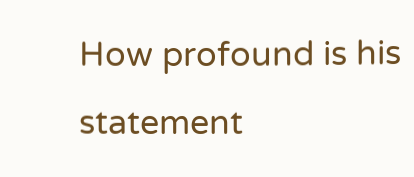How profound is his statement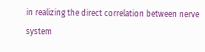in realizing the direct correlation between nerve system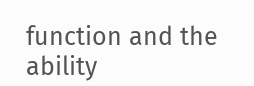function and the ability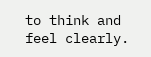to think and feel clearly.